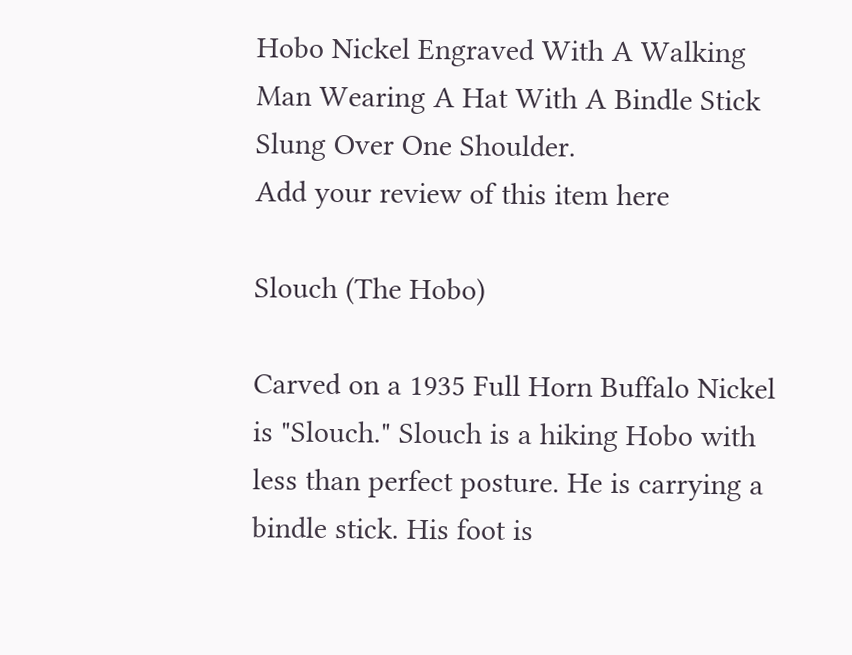Hobo Nickel Engraved With A Walking Man Wearing A Hat With A Bindle Stick Slung Over One Shoulder.
Add your review of this item here

Slouch (The Hobo)

Carved on a 1935 Full Horn Buffalo Nickel is "Slouch." Slouch is a hiking Hobo with less than perfect posture. He is carrying a bindle stick. His foot is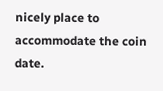nicely place to accommodate the coin date.